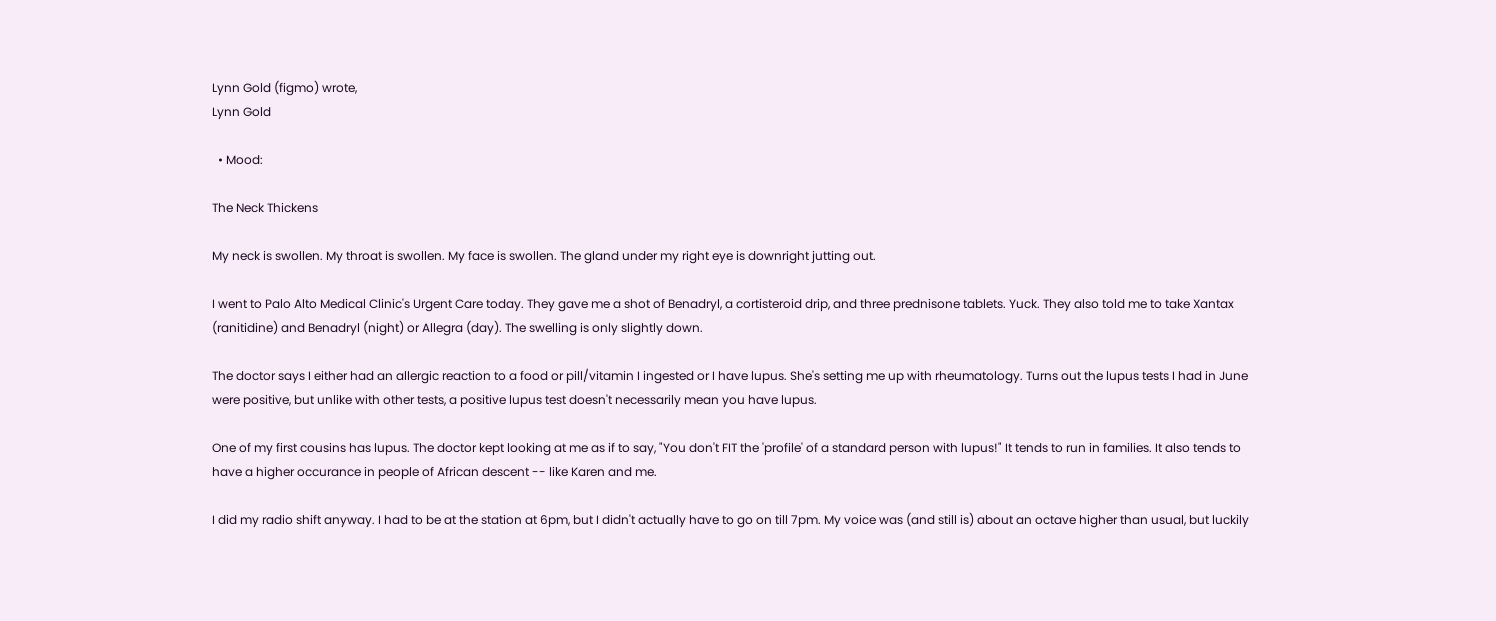Lynn Gold (figmo) wrote,
Lynn Gold

  • Mood:

The Neck Thickens

My neck is swollen. My throat is swollen. My face is swollen. The gland under my right eye is downright jutting out.

I went to Palo Alto Medical Clinic's Urgent Care today. They gave me a shot of Benadryl, a cortisteroid drip, and three prednisone tablets. Yuck. They also told me to take Xantax (ranitidine) and Benadryl (night) or Allegra (day). The swelling is only slightly down.

The doctor says I either had an allergic reaction to a food or pill/vitamin I ingested or I have lupus. She's setting me up with rheumatology. Turns out the lupus tests I had in June were positive, but unlike with other tests, a positive lupus test doesn't necessarily mean you have lupus.

One of my first cousins has lupus. The doctor kept looking at me as if to say, "You don't FIT the 'profile' of a standard person with lupus!" It tends to run in families. It also tends to have a higher occurance in people of African descent -- like Karen and me.

I did my radio shift anyway. I had to be at the station at 6pm, but I didn't actually have to go on till 7pm. My voice was (and still is) about an octave higher than usual, but luckily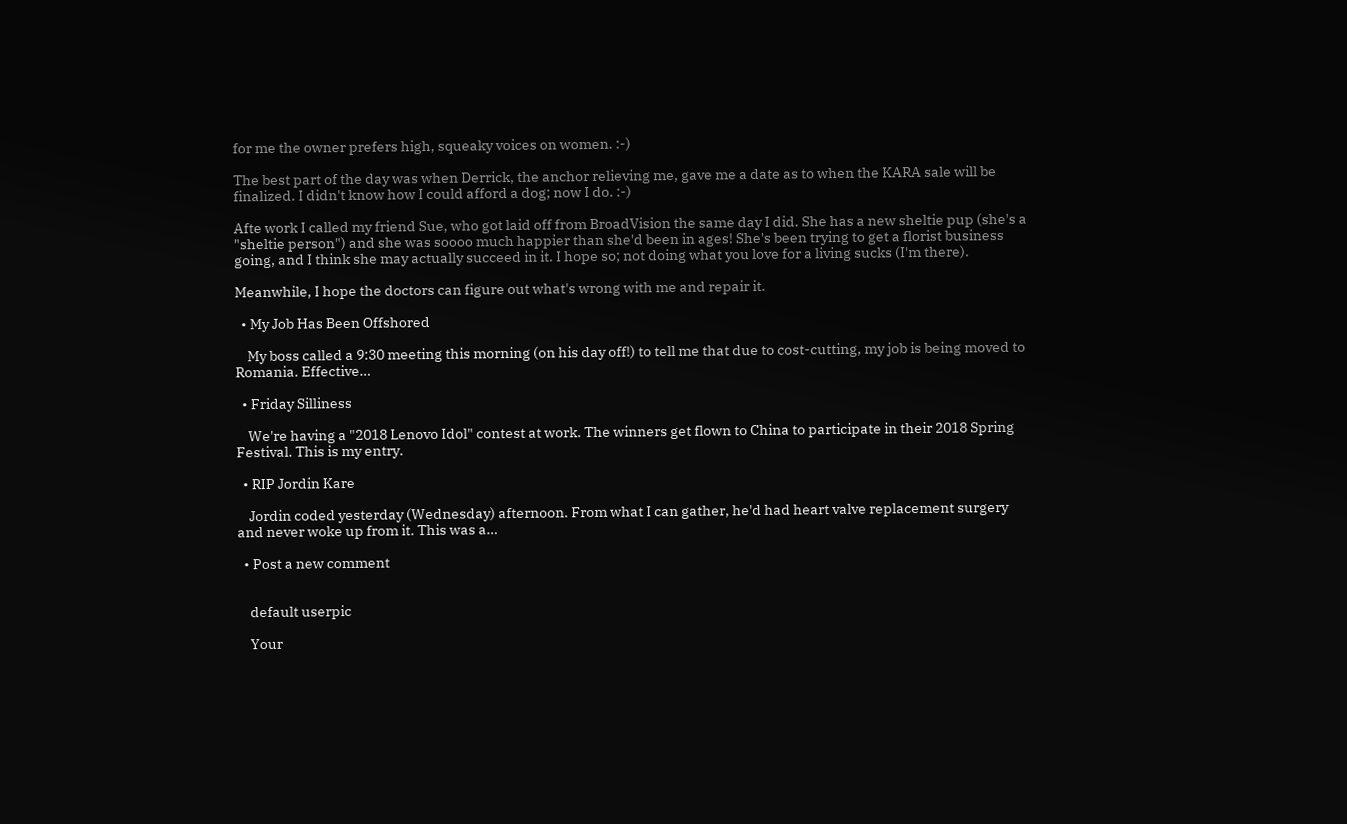for me the owner prefers high, squeaky voices on women. :-)

The best part of the day was when Derrick, the anchor relieving me, gave me a date as to when the KARA sale will be finalized. I didn't know how I could afford a dog; now I do. :-)

Afte work I called my friend Sue, who got laid off from BroadVision the same day I did. She has a new sheltie pup (she's a "sheltie person") and she was soooo much happier than she'd been in ages! She's been trying to get a florist business going, and I think she may actually succeed in it. I hope so; not doing what you love for a living sucks (I'm there).

Meanwhile, I hope the doctors can figure out what's wrong with me and repair it.

  • My Job Has Been Offshored

    My boss called a 9:30 meeting this morning (on his day off!) to tell me that due to cost-cutting, my job is being moved to Romania. Effective…

  • Friday Silliness

    We're having a "2018 Lenovo Idol" contest at work. The winners get flown to China to participate in their 2018 Spring Festival. This is my entry.

  • RIP Jordin Kare

    Jordin coded yesterday (Wednesday) afternoon. From what I can gather, he'd had heart valve replacement surgery and never woke up from it. This was a…

  • Post a new comment


    default userpic

    Your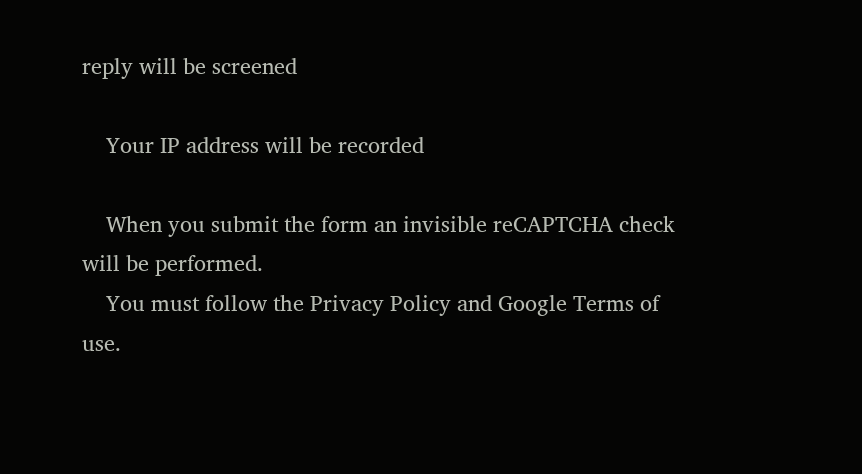reply will be screened

    Your IP address will be recorded

    When you submit the form an invisible reCAPTCHA check will be performed.
    You must follow the Privacy Policy and Google Terms of use.